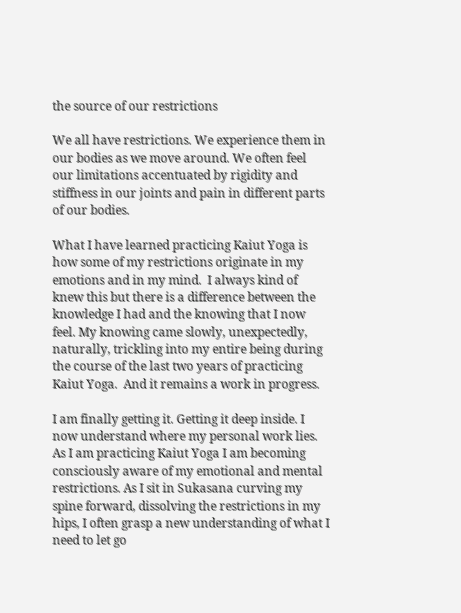the source of our restrictions

We all have restrictions. We experience them in our bodies as we move around. We often feel our limitations accentuated by rigidity and stiffness in our joints and pain in different parts of our bodies.

What I have learned practicing Kaiut Yoga is how some of my restrictions originate in my emotions and in my mind.  I always kind of knew this but there is a difference between the knowledge I had and the knowing that I now feel. My knowing came slowly, unexpectedly, naturally, trickling into my entire being during the course of the last two years of practicing Kaiut Yoga.  And it remains a work in progress.

I am finally getting it. Getting it deep inside. I now understand where my personal work lies.  As I am practicing Kaiut Yoga I am becoming consciously aware of my emotional and mental restrictions. As I sit in Sukasana curving my spine forward, dissolving the restrictions in my hips, I often grasp a new understanding of what I need to let go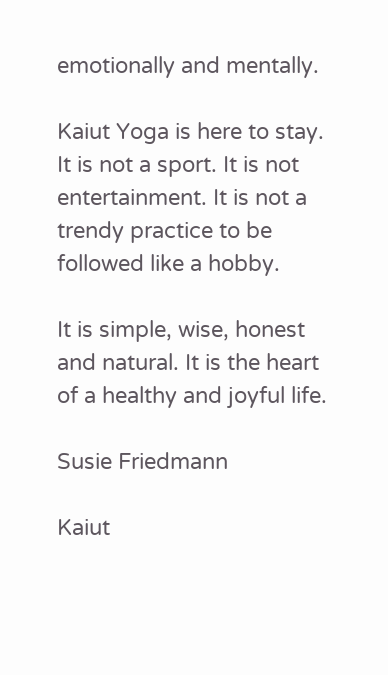emotionally and mentally.

Kaiut Yoga is here to stay.  It is not a sport. It is not entertainment. It is not a trendy practice to be followed like a hobby.

It is simple, wise, honest and natural. It is the heart of a healthy and joyful life.

Susie Friedmann

Kaiut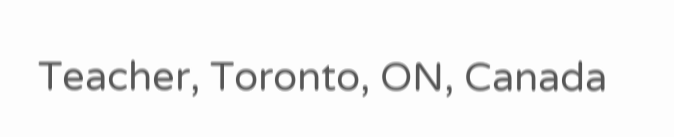Teacher, Toronto, ON, Canada